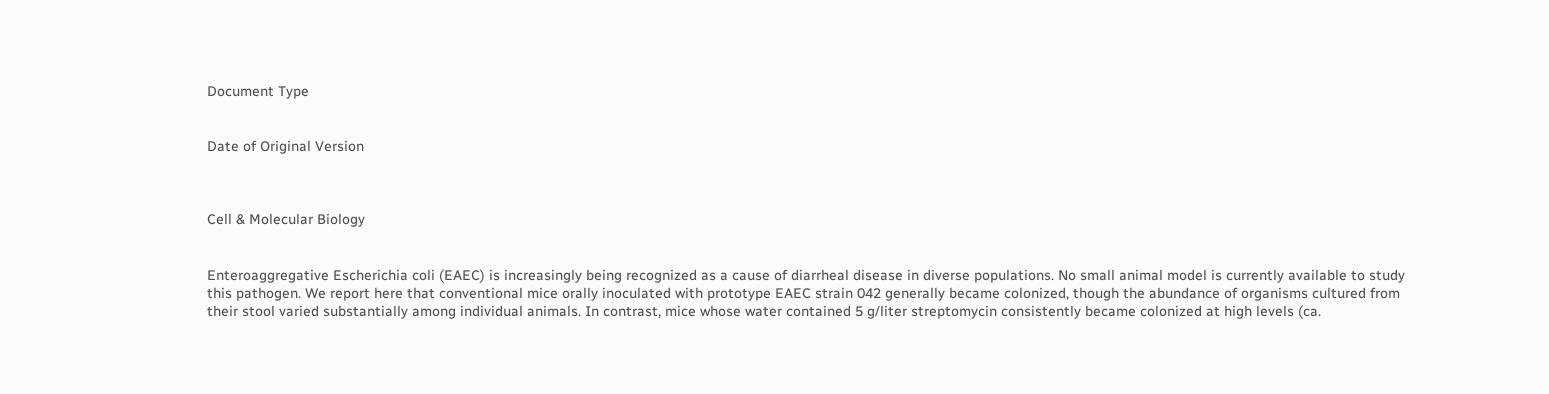Document Type


Date of Original Version



Cell & Molecular Biology


Enteroaggregative Escherichia coli (EAEC) is increasingly being recognized as a cause of diarrheal disease in diverse populations. No small animal model is currently available to study this pathogen. We report here that conventional mice orally inoculated with prototype EAEC strain 042 generally became colonized, though the abundance of organisms cultured from their stool varied substantially among individual animals. In contrast, mice whose water contained 5 g/liter streptomycin consistently became colonized at high levels (ca.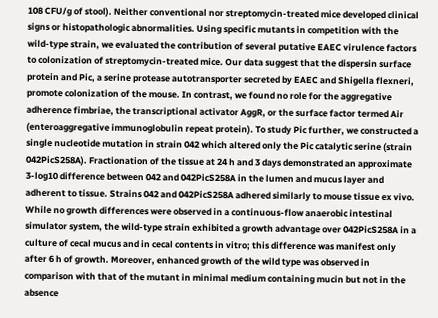108 CFU/g of stool). Neither conventional nor streptomycin-treated mice developed clinical signs or histopathologic abnormalities. Using specific mutants in competition with the wild-type strain, we evaluated the contribution of several putative EAEC virulence factors to colonization of streptomycin-treated mice. Our data suggest that the dispersin surface protein and Pic, a serine protease autotransporter secreted by EAEC and Shigella flexneri, promote colonization of the mouse. In contrast, we found no role for the aggregative adherence fimbriae, the transcriptional activator AggR, or the surface factor termed Air (enteroaggregative immunoglobulin repeat protein). To study Pic further, we constructed a single nucleotide mutation in strain 042 which altered only the Pic catalytic serine (strain 042PicS258A). Fractionation of the tissue at 24 h and 3 days demonstrated an approximate 3-log10 difference between 042 and 042PicS258A in the lumen and mucus layer and adherent to tissue. Strains 042 and 042PicS258A adhered similarly to mouse tissue ex vivo. While no growth differences were observed in a continuous-flow anaerobic intestinal simulator system, the wild-type strain exhibited a growth advantage over 042PicS258A in a culture of cecal mucus and in cecal contents in vitro; this difference was manifest only after 6 h of growth. Moreover, enhanced growth of the wild type was observed in comparison with that of the mutant in minimal medium containing mucin but not in the absence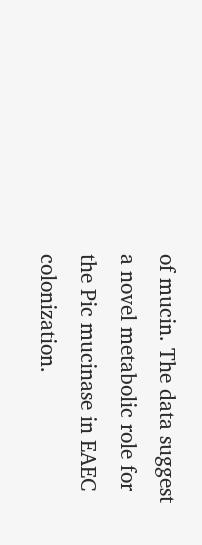of mucin. The data suggest a novel metabolic role for the Pic mucinase in EAEC colonization.